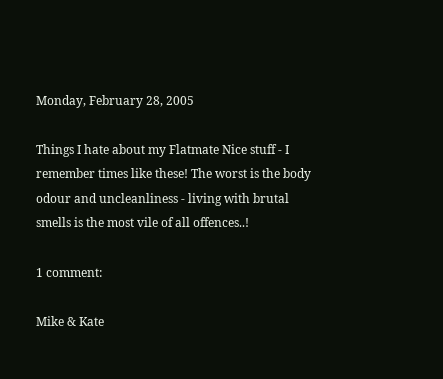Monday, February 28, 2005

Things I hate about my Flatmate Nice stuff - I remember times like these! The worst is the body odour and uncleanliness - living with brutal smells is the most vile of all offences..!

1 comment:

Mike & Kate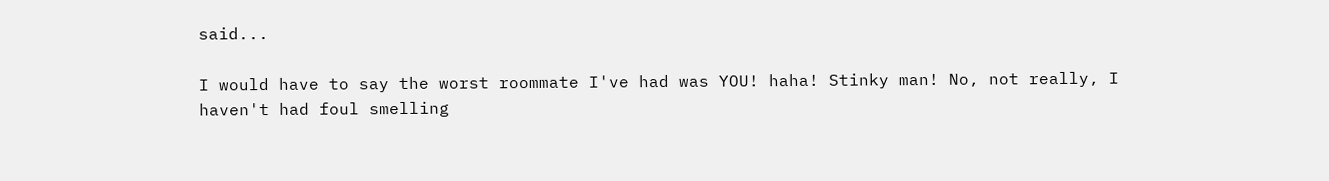said...

I would have to say the worst roommate I've had was YOU! haha! Stinky man! No, not really, I haven't had foul smelling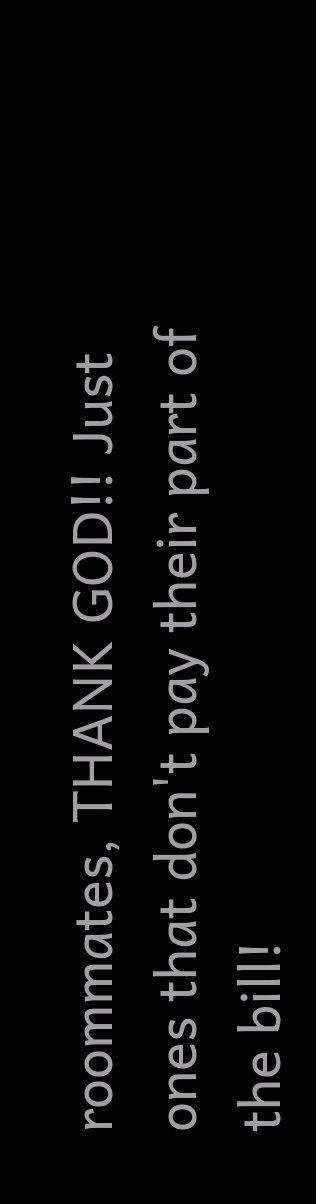roommates, THANK GOD!! Just ones that don't pay their part of the bill!